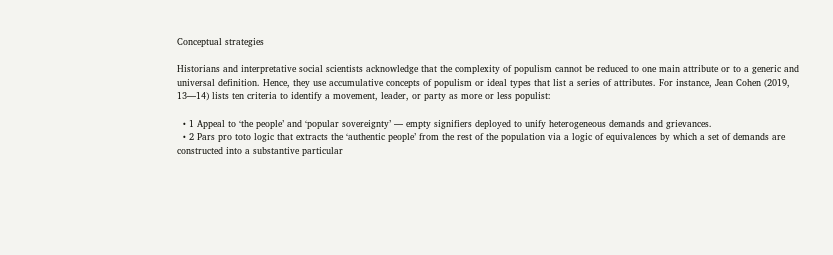Conceptual strategies

Historians and interpretative social scientists acknowledge that the complexity of populism cannot be reduced to one main attribute or to a generic and universal definition. Hence, they use accumulative concepts of populism or ideal types that list a series of attributes. For instance, Jean Cohen (2019, 13—14) lists ten criteria to identify a movement, leader, or party as more or less populist:

  • 1 Appeal to ‘the people’ and ‘popular sovereignty’ — empty signifiers deployed to unify heterogeneous demands and grievances.
  • 2 Pars pro toto logic that extracts the ‘authentic people’ from the rest of the population via a logic of equivalences by which a set of demands are constructed into a substantive particular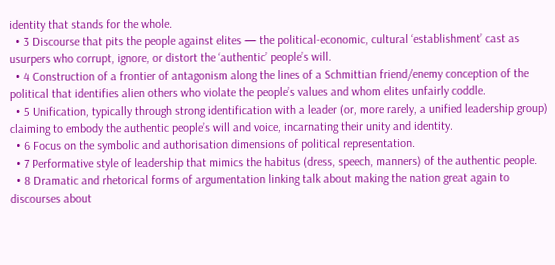identity that stands for the whole.
  • 3 Discourse that pits the people against elites — the political-economic, cultural ‘establishment’ cast as usurpers who corrupt, ignore, or distort the ‘authentic’ people’s will.
  • 4 Construction of a frontier of antagonism along the lines of a Schmittian friend/enemy conception of the political that identifies alien others who violate the people’s values and whom elites unfairly coddle.
  • 5 Unification, typically through strong identification with a leader (or, more rarely, a unified leadership group) claiming to embody the authentic people’s will and voice, incarnating their unity and identity.
  • 6 Focus on the symbolic and authorisation dimensions of political representation.
  • 7 Performative style of leadership that mimics the habitus (dress, speech, manners) of the authentic people.
  • 8 Dramatic and rhetorical forms of argumentation linking talk about making the nation great again to discourses about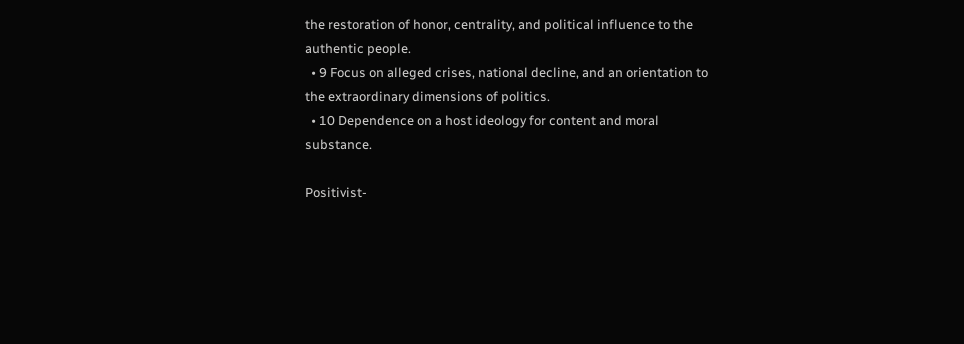the restoration of honor, centrality, and political influence to the authentic people.
  • 9 Focus on alleged crises, national decline, and an orientation to the extraordinary dimensions of politics.
  • 10 Dependence on a host ideology for content and moral substance.

Positivist-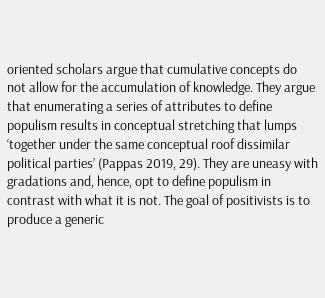oriented scholars argue that cumulative concepts do not allow for the accumulation of knowledge. They argue that enumerating a series of attributes to define populism results in conceptual stretching that lumps ‘together under the same conceptual roof dissimilar political parties’ (Pappas 2019, 29). They are uneasy with gradations and, hence, opt to define populism in contrast with what it is not. The goal of positivists is to produce a generic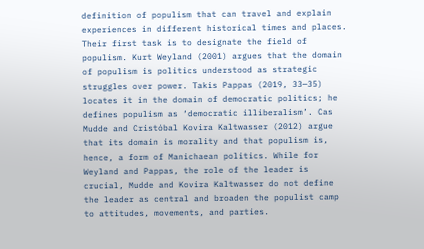definition of populism that can travel and explain experiences in different historical times and places. Their first task is to designate the field of populism. Kurt Weyland (2001) argues that the domain of populism is politics understood as strategic struggles over power. Takis Pappas (2019, 33—35) locates it in the domain of democratic politics; he defines populism as ‘democratic illiberalism’. Cas Mudde and Cristóbal Kovira Kaltwasser (2012) argue that its domain is morality and that populism is, hence, a form of Manichaean politics. While for Weyland and Pappas, the role of the leader is crucial, Mudde and Kovira Kaltwasser do not define the leader as central and broaden the populist camp to attitudes, movements, and parties.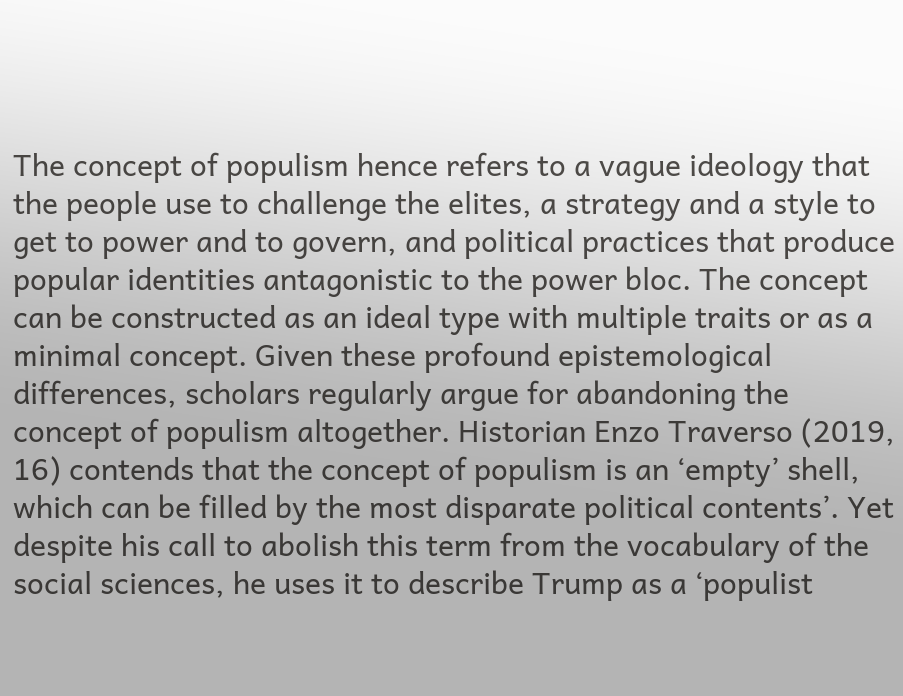The concept of populism hence refers to a vague ideology that the people use to challenge the elites, a strategy and a style to get to power and to govern, and political practices that produce popular identities antagonistic to the power bloc. The concept can be constructed as an ideal type with multiple traits or as a minimal concept. Given these profound epistemological differences, scholars regularly argue for abandoning the concept of populism altogether. Historian Enzo Traverso (2019, 16) contends that the concept of populism is an ‘empty’ shell, which can be filled by the most disparate political contents’. Yet despite his call to abolish this term from the vocabulary of the social sciences, he uses it to describe Trump as a ‘populist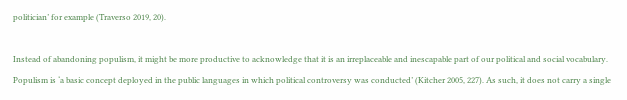politician’ for example (Traverso 2019, 20).

Instead of abandoning populism, it might be more productive to acknowledge that it is an irreplaceable and inescapable part of our political and social vocabulary. Populism is ‘a basic concept deployed in the public languages in which political controversy was conducted’ (Kitcher 2005, 227). As such, it does not carry a single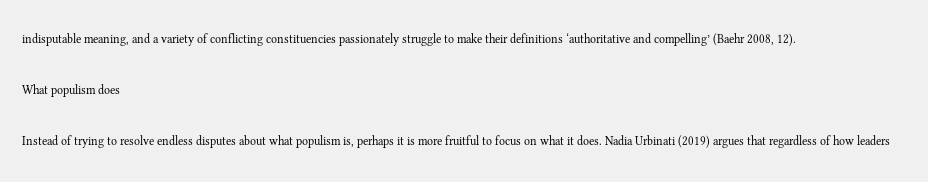indisputable meaning, and a variety of conflicting constituencies passionately struggle to make their definitions ‘authoritative and compelling’ (Baehr 2008, 12).

What populism does

Instead of trying to resolve endless disputes about what populism is, perhaps it is more fruitful to focus on what it does. Nadia Urbinati (2019) argues that regardless of how leaders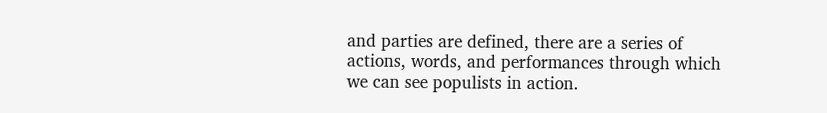and parties are defined, there are a series of actions, words, and performances through which we can see populists in action.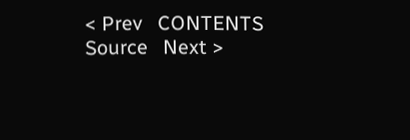< Prev   CONTENTS   Source   Next >